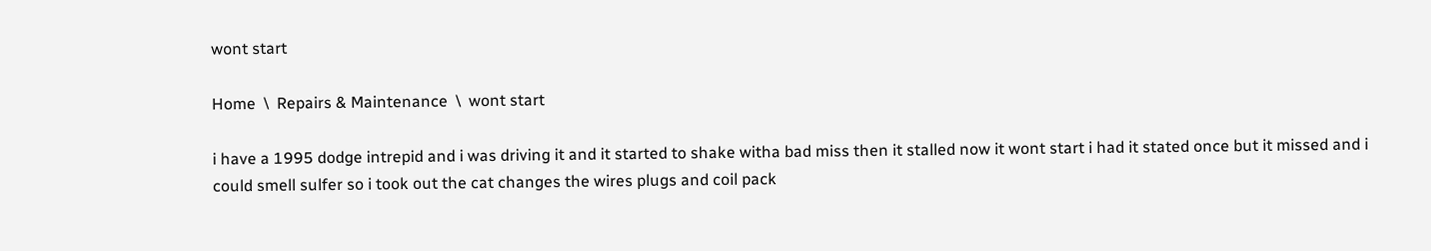wont start

Home  \  Repairs & Maintenance  \  wont start

i have a 1995 dodge intrepid and i was driving it and it started to shake witha bad miss then it stalled now it wont start i had it stated once but it missed and i could smell sulfer so i took out the cat changes the wires plugs and coil pack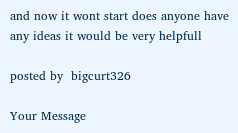and now it wont start does anyone have any ideas it would be very helpfull

posted by  bigcurt326

Your Message